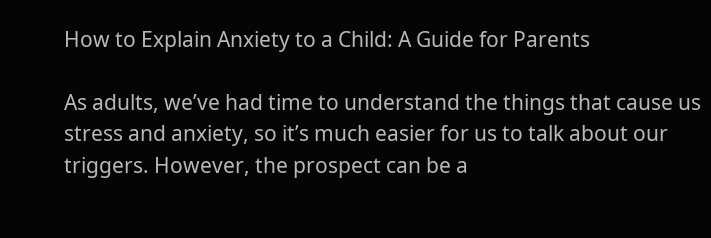How to Explain Anxiety to a Child: A Guide for Parents

As adults, we’ve had time to understand the things that cause us stress and anxiety, so it’s much easier for us to talk about our triggers. However, the prospect can be a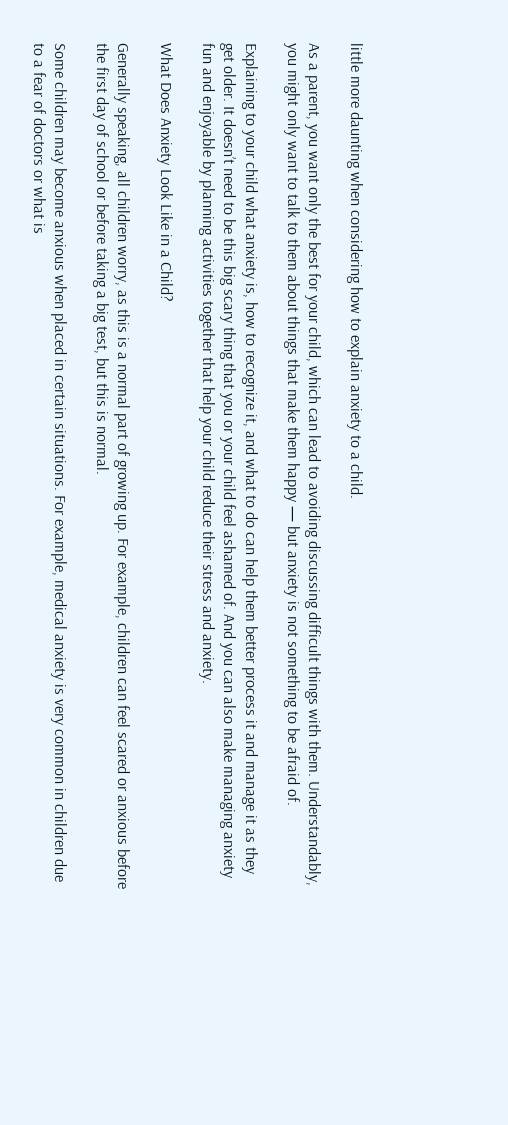little more daunting when considering how to explain anxiety to a child.

As a parent, you want only the best for your child, which can lead to avoiding discussing difficult things with them. Understandably, you might only want to talk to them about things that make them happy — but anxiety is not something to be afraid of.

Explaining to your child what anxiety is, how to recognize it, and what to do can help them better process it and manage it as they get older. It doesn’t need to be this big scary thing that you or your child feel ashamed of. And you can also make managing anxiety fun and enjoyable by planning activities together that help your child reduce their stress and anxiety.

What Does Anxiety Look Like in a Child?

Generally speaking, all children worry, as this is a normal part of growing up. For example, children can feel scared or anxious before the first day of school or before taking a big test, but this is normal.

Some children may become anxious when placed in certain situations. For example, medical anxiety is very common in children due to a fear of doctors or what is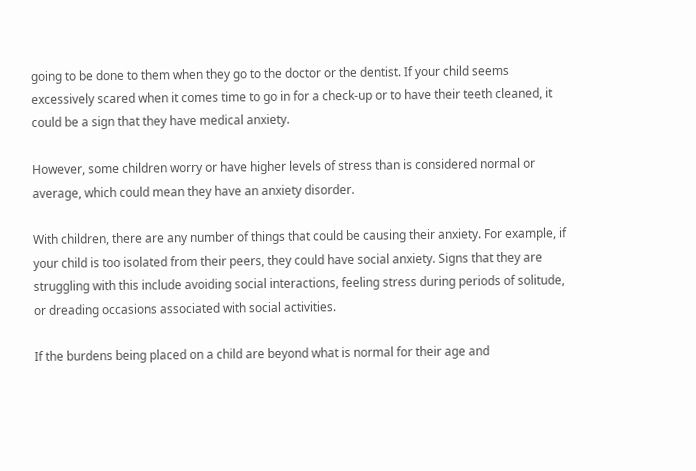going to be done to them when they go to the doctor or the dentist. If your child seems excessively scared when it comes time to go in for a check-up or to have their teeth cleaned, it could be a sign that they have medical anxiety.

However, some children worry or have higher levels of stress than is considered normal or average, which could mean they have an anxiety disorder.

With children, there are any number of things that could be causing their anxiety. For example, if your child is too isolated from their peers, they could have social anxiety. Signs that they are struggling with this include avoiding social interactions, feeling stress during periods of solitude, or dreading occasions associated with social activities.

If the burdens being placed on a child are beyond what is normal for their age and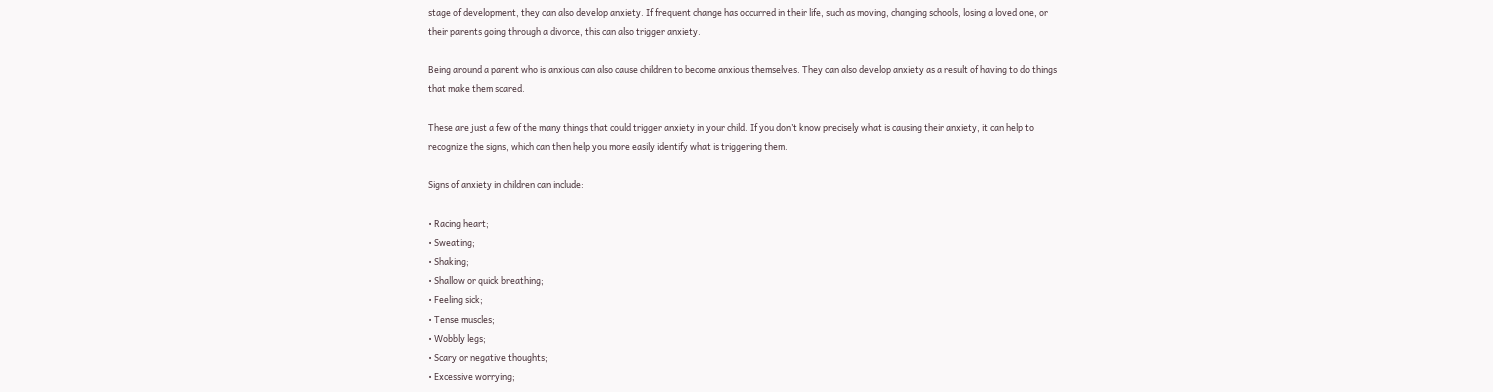stage of development, they can also develop anxiety. If frequent change has occurred in their life, such as moving, changing schools, losing a loved one, or their parents going through a divorce, this can also trigger anxiety.

Being around a parent who is anxious can also cause children to become anxious themselves. They can also develop anxiety as a result of having to do things that make them scared.

These are just a few of the many things that could trigger anxiety in your child. If you don’t know precisely what is causing their anxiety, it can help to recognize the signs, which can then help you more easily identify what is triggering them.

Signs of anxiety in children can include:

• Racing heart;
• Sweating;
• Shaking;
• Shallow or quick breathing;
• Feeling sick;
• Tense muscles;
• Wobbly legs;
• Scary or negative thoughts;
• Excessive worrying;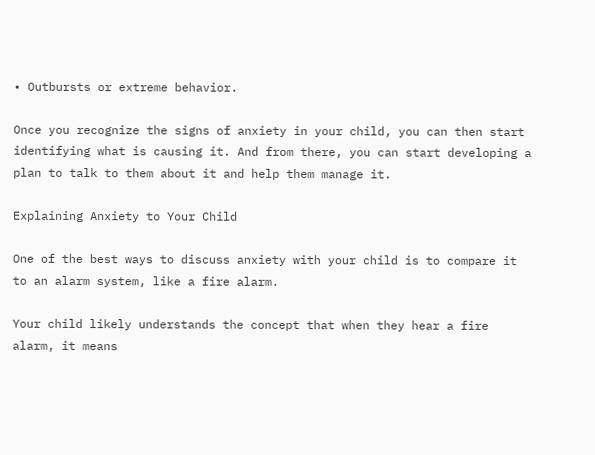• Outbursts or extreme behavior.

Once you recognize the signs of anxiety in your child, you can then start identifying what is causing it. And from there, you can start developing a plan to talk to them about it and help them manage it.

Explaining Anxiety to Your Child

One of the best ways to discuss anxiety with your child is to compare it to an alarm system, like a fire alarm.

Your child likely understands the concept that when they hear a fire alarm, it means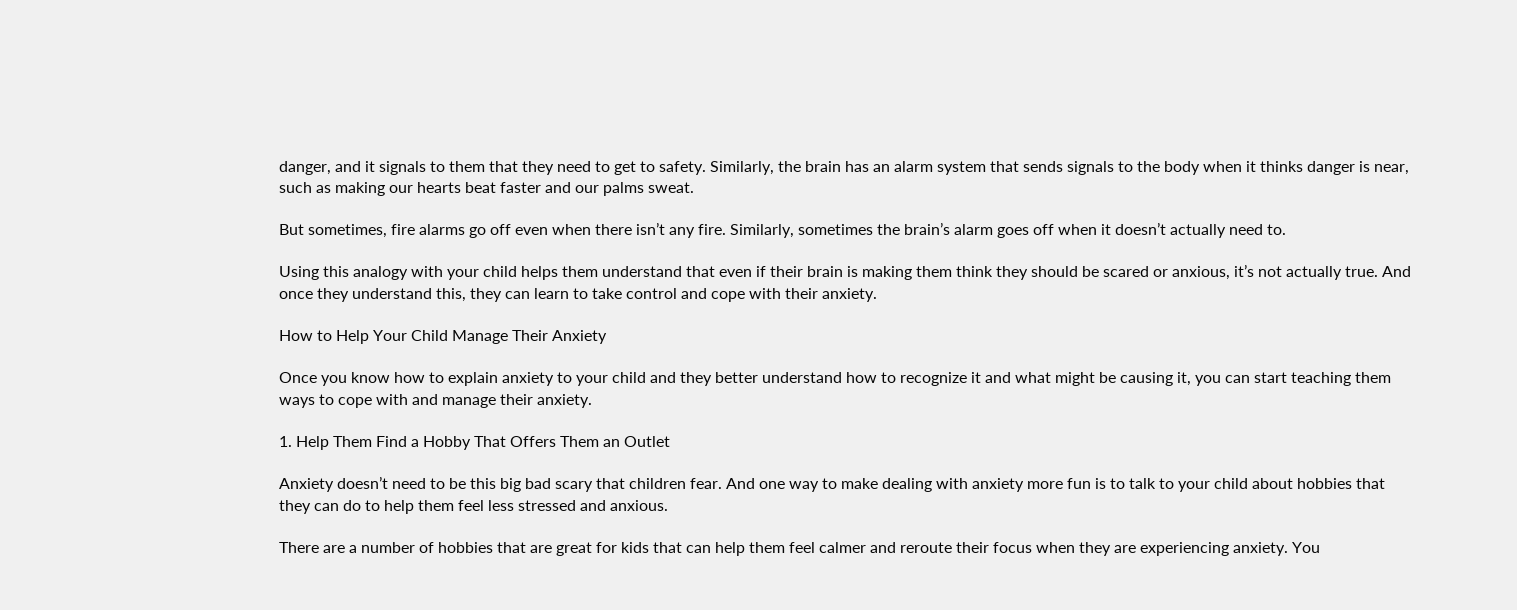danger, and it signals to them that they need to get to safety. Similarly, the brain has an alarm system that sends signals to the body when it thinks danger is near, such as making our hearts beat faster and our palms sweat.

But sometimes, fire alarms go off even when there isn’t any fire. Similarly, sometimes the brain’s alarm goes off when it doesn’t actually need to.

Using this analogy with your child helps them understand that even if their brain is making them think they should be scared or anxious, it’s not actually true. And once they understand this, they can learn to take control and cope with their anxiety.

How to Help Your Child Manage Their Anxiety

Once you know how to explain anxiety to your child and they better understand how to recognize it and what might be causing it, you can start teaching them ways to cope with and manage their anxiety.

1. Help Them Find a Hobby That Offers Them an Outlet

Anxiety doesn’t need to be this big bad scary that children fear. And one way to make dealing with anxiety more fun is to talk to your child about hobbies that they can do to help them feel less stressed and anxious.

There are a number of hobbies that are great for kids that can help them feel calmer and reroute their focus when they are experiencing anxiety. You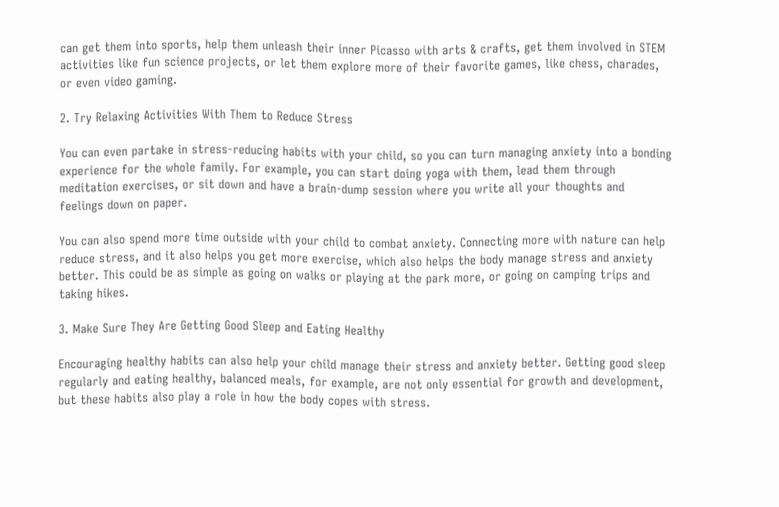can get them into sports, help them unleash their inner Picasso with arts & crafts, get them involved in STEM activities like fun science projects, or let them explore more of their favorite games, like chess, charades, or even video gaming.

2. Try Relaxing Activities With Them to Reduce Stress

You can even partake in stress-reducing habits with your child, so you can turn managing anxiety into a bonding experience for the whole family. For example, you can start doing yoga with them, lead them through meditation exercises, or sit down and have a brain-dump session where you write all your thoughts and feelings down on paper.

You can also spend more time outside with your child to combat anxiety. Connecting more with nature can help reduce stress, and it also helps you get more exercise, which also helps the body manage stress and anxiety better. This could be as simple as going on walks or playing at the park more, or going on camping trips and taking hikes.

3. Make Sure They Are Getting Good Sleep and Eating Healthy

Encouraging healthy habits can also help your child manage their stress and anxiety better. Getting good sleep regularly and eating healthy, balanced meals, for example, are not only essential for growth and development, but these habits also play a role in how the body copes with stress.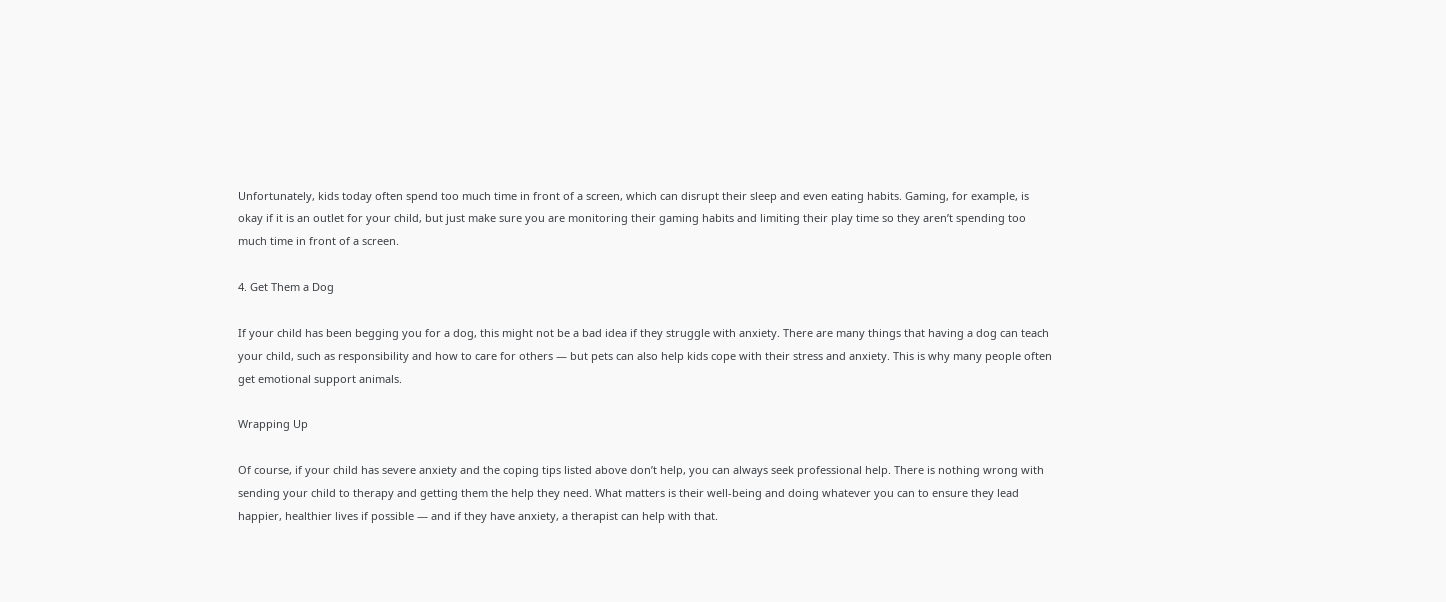Unfortunately, kids today often spend too much time in front of a screen, which can disrupt their sleep and even eating habits. Gaming, for example, is okay if it is an outlet for your child, but just make sure you are monitoring their gaming habits and limiting their play time so they aren’t spending too much time in front of a screen.

4. Get Them a Dog

If your child has been begging you for a dog, this might not be a bad idea if they struggle with anxiety. There are many things that having a dog can teach your child, such as responsibility and how to care for others — but pets can also help kids cope with their stress and anxiety. This is why many people often get emotional support animals.

Wrapping Up

Of course, if your child has severe anxiety and the coping tips listed above don’t help, you can always seek professional help. There is nothing wrong with sending your child to therapy and getting them the help they need. What matters is their well-being and doing whatever you can to ensure they lead happier, healthier lives if possible — and if they have anxiety, a therapist can help with that.